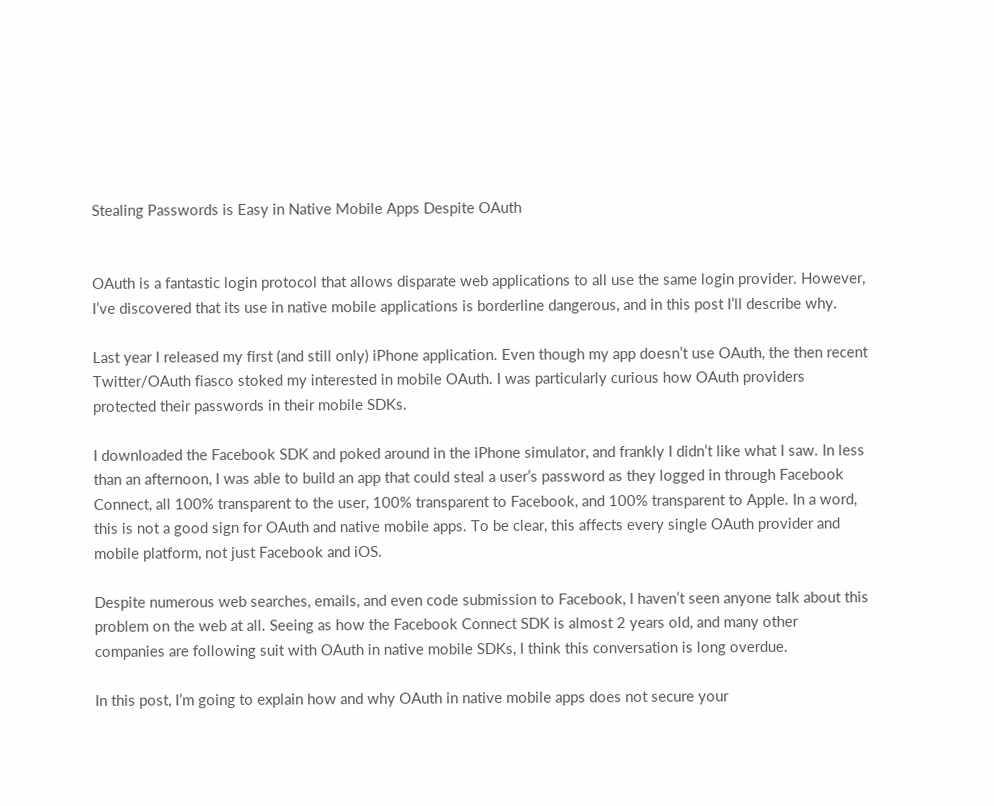Stealing Passwords is Easy in Native Mobile Apps Despite OAuth


OAuth is a fantastic login protocol that allows disparate web applications to all use the same login provider. However, I’ve discovered that its use in native mobile applications is borderline dangerous, and in this post I’ll describe why.

Last year I released my first (and still only) iPhone application. Even though my app doesn’t use OAuth, the then recent Twitter/OAuth fiasco stoked my interested in mobile OAuth. I was particularly curious how OAuth providers protected their passwords in their mobile SDKs.

I downloaded the Facebook SDK and poked around in the iPhone simulator, and frankly I didn’t like what I saw. In less than an afternoon, I was able to build an app that could steal a user’s password as they logged in through Facebook Connect, all 100% transparent to the user, 100% transparent to Facebook, and 100% transparent to Apple. In a word, this is not a good sign for OAuth and native mobile apps. To be clear, this affects every single OAuth provider and mobile platform, not just Facebook and iOS.

Despite numerous web searches, emails, and even code submission to Facebook, I haven’t seen anyone talk about this problem on the web at all. Seeing as how the Facebook Connect SDK is almost 2 years old, and many other companies are following suit with OAuth in native mobile SDKs, I think this conversation is long overdue.

In this post, I’m going to explain how and why OAuth in native mobile apps does not secure your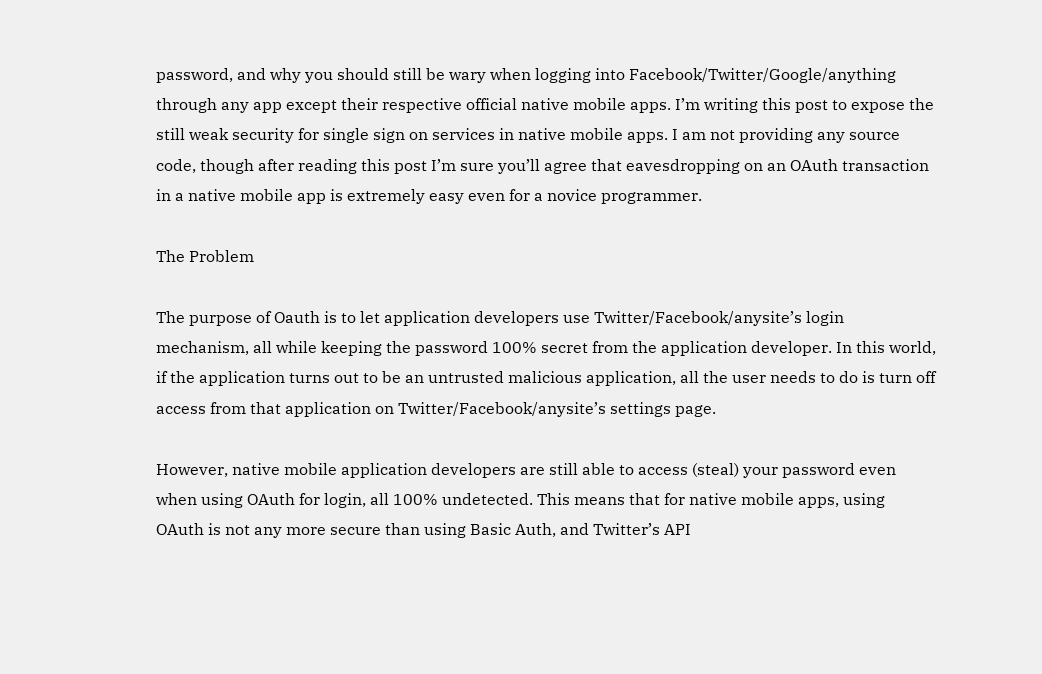password, and why you should still be wary when logging into Facebook/Twitter/Google/anything through any app except their respective official native mobile apps. I’m writing this post to expose the still weak security for single sign on services in native mobile apps. I am not providing any source code, though after reading this post I’m sure you’ll agree that eavesdropping on an OAuth transaction in a native mobile app is extremely easy even for a novice programmer.

The Problem

The purpose of Oauth is to let application developers use Twitter/Facebook/anysite’s login mechanism, all while keeping the password 100% secret from the application developer. In this world, if the application turns out to be an untrusted malicious application, all the user needs to do is turn off access from that application on Twitter/Facebook/anysite’s settings page.

However, native mobile application developers are still able to access (steal) your password even when using OAuth for login, all 100% undetected. This means that for native mobile apps, using OAuth is not any more secure than using Basic Auth, and Twitter’s API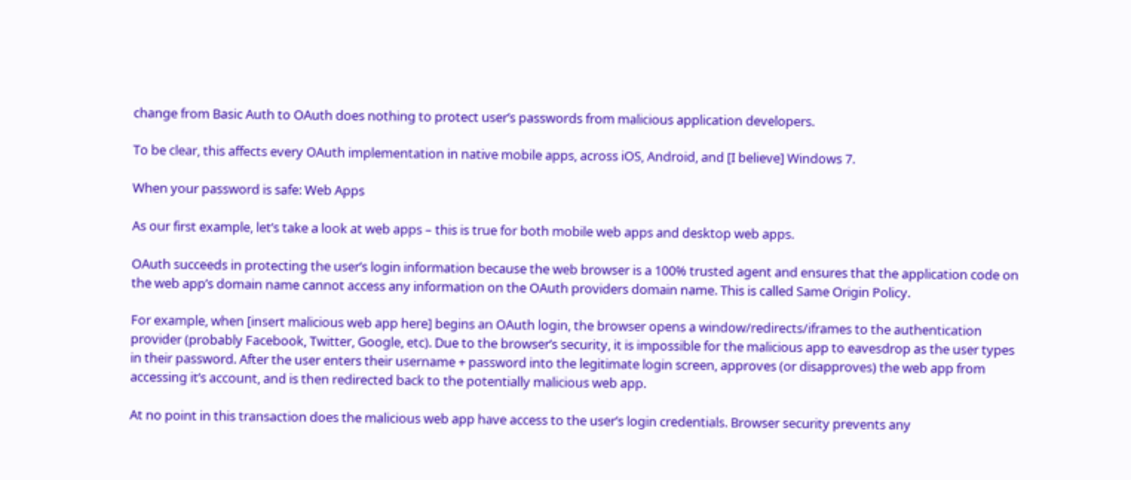change from Basic Auth to OAuth does nothing to protect user’s passwords from malicious application developers.

To be clear, this affects every OAuth implementation in native mobile apps, across iOS, Android, and [I believe] Windows 7.

When your password is safe: Web Apps

As our first example, let’s take a look at web apps – this is true for both mobile web apps and desktop web apps.

OAuth succeeds in protecting the user’s login information because the web browser is a 100% trusted agent and ensures that the application code on the web app’s domain name cannot access any information on the OAuth providers domain name. This is called Same Origin Policy.

For example, when [insert malicious web app here] begins an OAuth login, the browser opens a window/redirects/iframes to the authentication provider (probably Facebook, Twitter, Google, etc). Due to the browser’s security, it is impossible for the malicious app to eavesdrop as the user types in their password. After the user enters their username + password into the legitimate login screen, approves (or disapproves) the web app from accessing it’s account, and is then redirected back to the potentially malicious web app.

At no point in this transaction does the malicious web app have access to the user’s login credentials. Browser security prevents any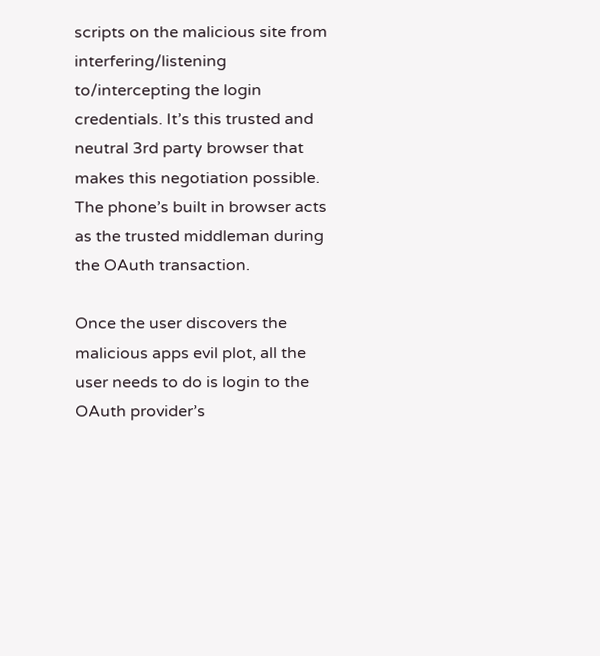scripts on the malicious site from interfering/listening to/intercepting the login credentials. It’s this trusted and neutral 3rd party browser that makes this negotiation possible. The phone’s built in browser acts as the trusted middleman during the OAuth transaction.

Once the user discovers the malicious apps evil plot, all the user needs to do is login to the OAuth provider’s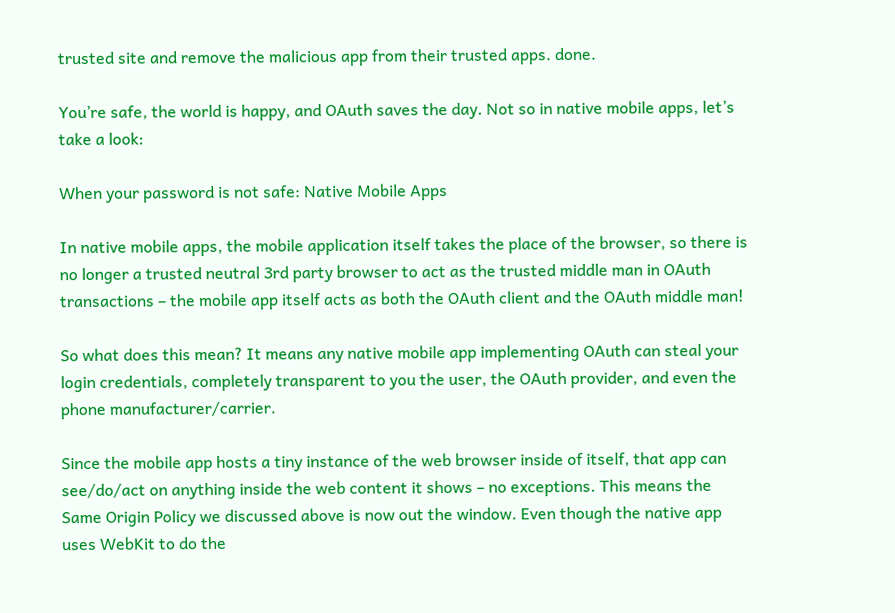trusted site and remove the malicious app from their trusted apps. done.

You’re safe, the world is happy, and OAuth saves the day. Not so in native mobile apps, let’s take a look:

When your password is not safe: Native Mobile Apps

In native mobile apps, the mobile application itself takes the place of the browser, so there is no longer a trusted neutral 3rd party browser to act as the trusted middle man in OAuth transactions – the mobile app itself acts as both the OAuth client and the OAuth middle man!

So what does this mean? It means any native mobile app implementing OAuth can steal your login credentials, completely transparent to you the user, the OAuth provider, and even the phone manufacturer/carrier.

Since the mobile app hosts a tiny instance of the web browser inside of itself, that app can see/do/act on anything inside the web content it shows – no exceptions. This means the Same Origin Policy we discussed above is now out the window. Even though the native app uses WebKit to do the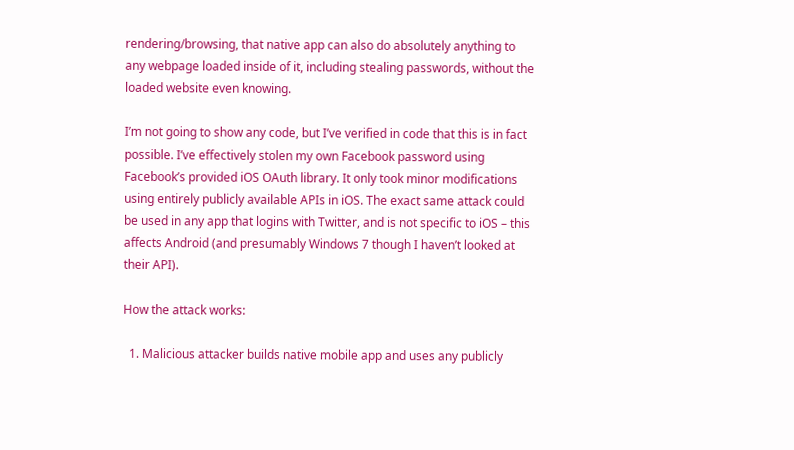rendering/browsing, that native app can also do absolutely anything to any webpage loaded inside of it, including stealing passwords, without the loaded website even knowing.

I’m not going to show any code, but I’ve verified in code that this is in fact possible. I’ve effectively stolen my own Facebook password using Facebook’s provided iOS OAuth library. It only took minor modifications using entirely publicly available APIs in iOS. The exact same attack could be used in any app that logins with Twitter, and is not specific to iOS – this affects Android (and presumably Windows 7 though I haven’t looked at their API).

How the attack works:

  1. Malicious attacker builds native mobile app and uses any publicly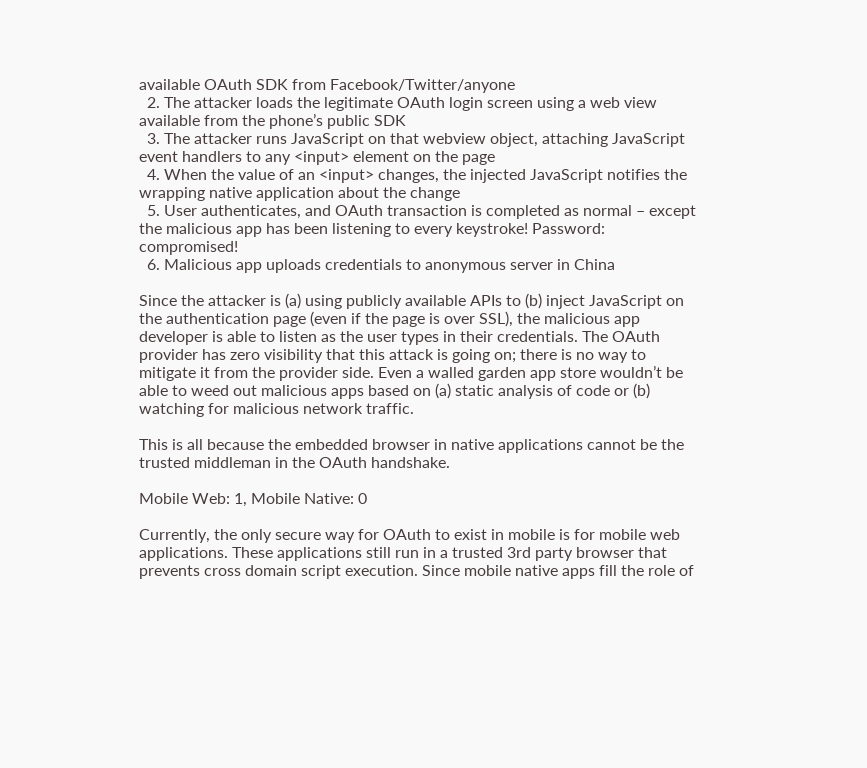available OAuth SDK from Facebook/Twitter/anyone
  2. The attacker loads the legitimate OAuth login screen using a web view available from the phone’s public SDK
  3. The attacker runs JavaScript on that webview object, attaching JavaScript event handlers to any <input> element on the page
  4. When the value of an <input> changes, the injected JavaScript notifies the wrapping native application about the change
  5. User authenticates, and OAuth transaction is completed as normal – except the malicious app has been listening to every keystroke! Password: compromised!
  6. Malicious app uploads credentials to anonymous server in China

Since the attacker is (a) using publicly available APIs to (b) inject JavaScript on the authentication page (even if the page is over SSL), the malicious app developer is able to listen as the user types in their credentials. The OAuth provider has zero visibility that this attack is going on; there is no way to mitigate it from the provider side. Even a walled garden app store wouldn’t be able to weed out malicious apps based on (a) static analysis of code or (b) watching for malicious network traffic.

This is all because the embedded browser in native applications cannot be the trusted middleman in the OAuth handshake.

Mobile Web: 1, Mobile Native: 0

Currently, the only secure way for OAuth to exist in mobile is for mobile web applications. These applications still run in a trusted 3rd party browser that prevents cross domain script execution. Since mobile native apps fill the role of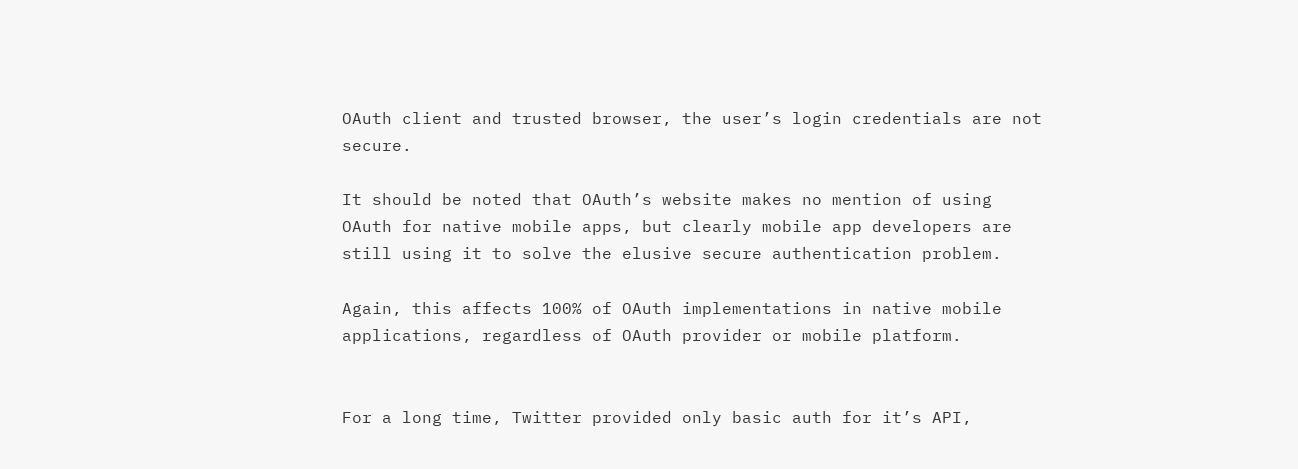OAuth client and trusted browser, the user’s login credentials are not secure.

It should be noted that OAuth’s website makes no mention of using OAuth for native mobile apps, but clearly mobile app developers are still using it to solve the elusive secure authentication problem.

Again, this affects 100% of OAuth implementations in native mobile applications, regardless of OAuth provider or mobile platform.


For a long time, Twitter provided only basic auth for it’s API,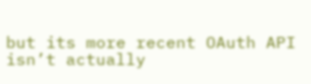but its more recent OAuth API isn’t actually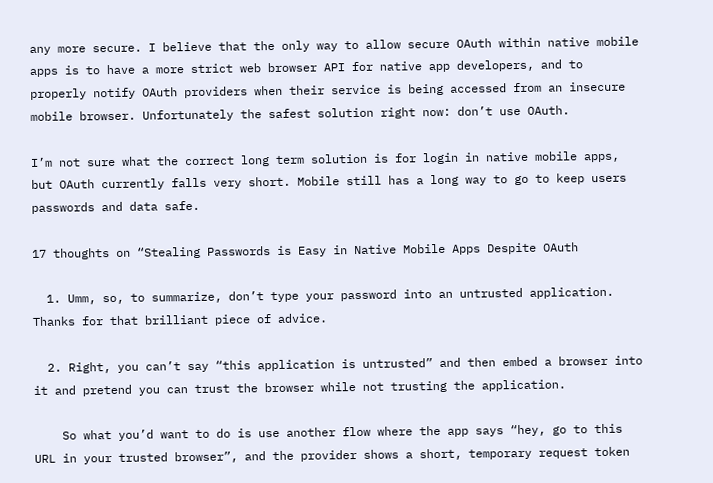any more secure. I believe that the only way to allow secure OAuth within native mobile apps is to have a more strict web browser API for native app developers, and to properly notify OAuth providers when their service is being accessed from an insecure mobile browser. Unfortunately the safest solution right now: don’t use OAuth.

I’m not sure what the correct long term solution is for login in native mobile apps, but OAuth currently falls very short. Mobile still has a long way to go to keep users passwords and data safe.

17 thoughts on “Stealing Passwords is Easy in Native Mobile Apps Despite OAuth

  1. Umm, so, to summarize, don’t type your password into an untrusted application. Thanks for that brilliant piece of advice.

  2. Right, you can’t say “this application is untrusted” and then embed a browser into it and pretend you can trust the browser while not trusting the application.

    So what you’d want to do is use another flow where the app says “hey, go to this URL in your trusted browser”, and the provider shows a short, temporary request token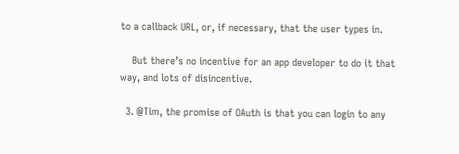to a callback URL, or, if necessary, that the user types in.

    But there’s no incentive for an app developer to do it that way, and lots of disincentive.

  3. @Tim, the promise of OAuth is that you can login to any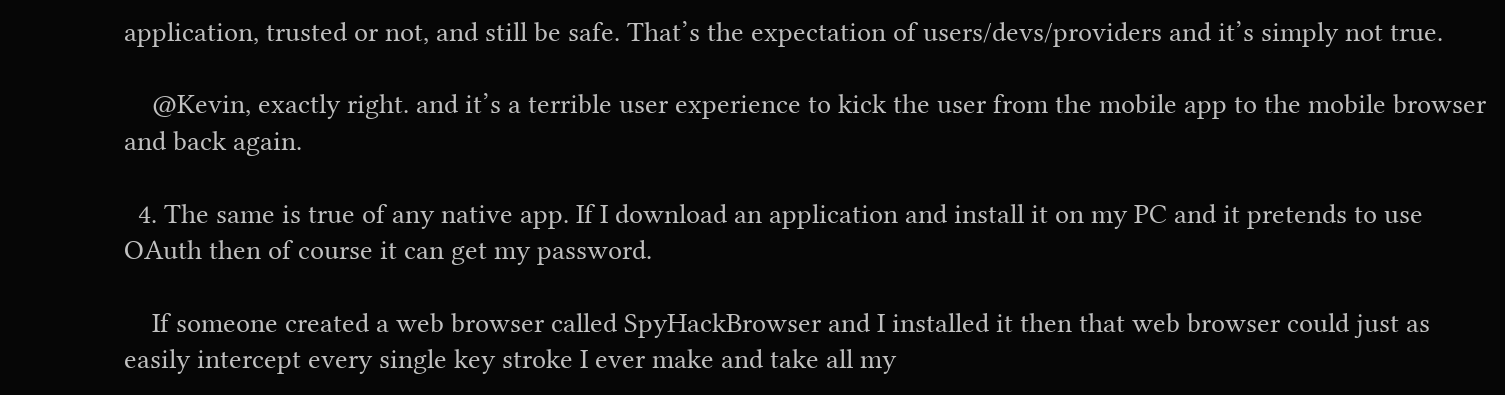application, trusted or not, and still be safe. That’s the expectation of users/devs/providers and it’s simply not true.

    @Kevin, exactly right. and it’s a terrible user experience to kick the user from the mobile app to the mobile browser and back again.

  4. The same is true of any native app. If I download an application and install it on my PC and it pretends to use OAuth then of course it can get my password.

    If someone created a web browser called SpyHackBrowser and I installed it then that web browser could just as easily intercept every single key stroke I ever make and take all my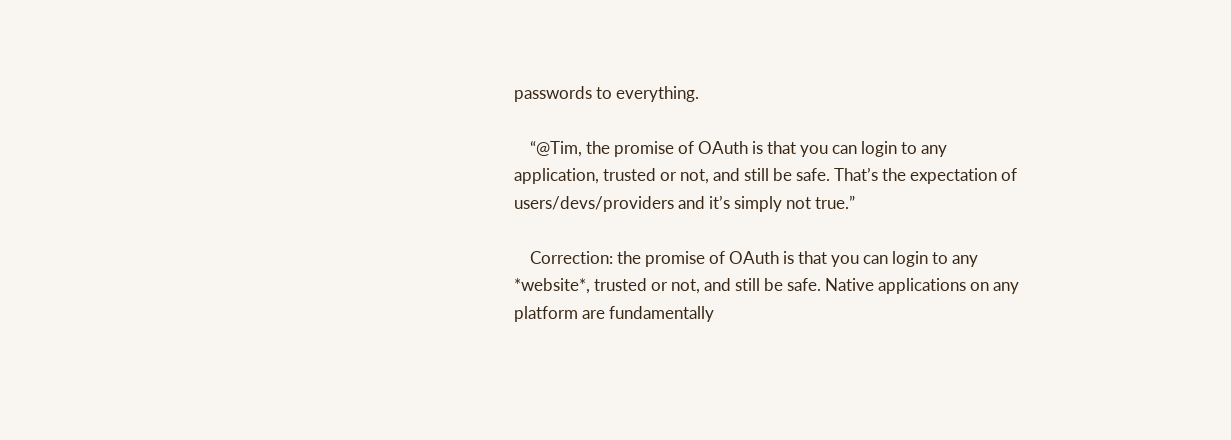passwords to everything.

    “@Tim, the promise of OAuth is that you can login to any application, trusted or not, and still be safe. That’s the expectation of users/devs/providers and it’s simply not true.”

    Correction: the promise of OAuth is that you can login to any *website*, trusted or not, and still be safe. Native applications on any platform are fundamentally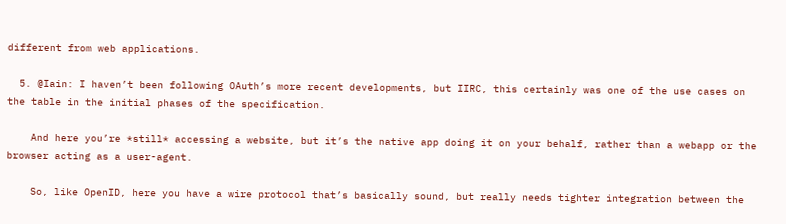different from web applications.

  5. @Iain: I haven’t been following OAuth’s more recent developments, but IIRC, this certainly was one of the use cases on the table in the initial phases of the specification.

    And here you’re *still* accessing a website, but it’s the native app doing it on your behalf, rather than a webapp or the browser acting as a user-agent.

    So, like OpenID, here you have a wire protocol that’s basically sound, but really needs tighter integration between the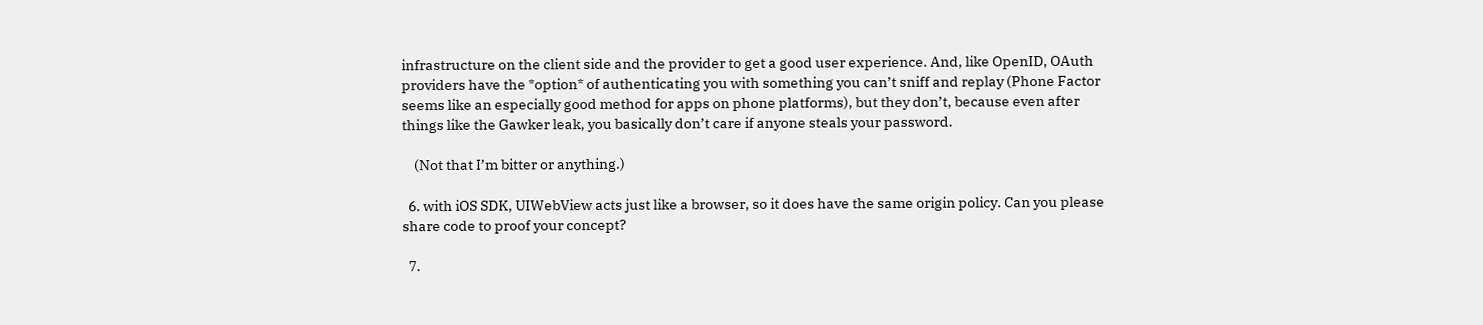infrastructure on the client side and the provider to get a good user experience. And, like OpenID, OAuth providers have the *option* of authenticating you with something you can’t sniff and replay (Phone Factor seems like an especially good method for apps on phone platforms), but they don’t, because even after things like the Gawker leak, you basically don’t care if anyone steals your password.

    (Not that I’m bitter or anything.)

  6. with iOS SDK, UIWebView acts just like a browser, so it does have the same origin policy. Can you please share code to proof your concept?

  7.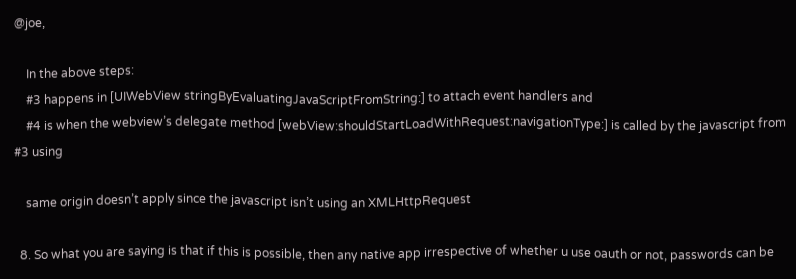@joe,

    In the above steps:
    #3 happens in [UIWebView stringByEvaluatingJavaScriptFromString:] to attach event handlers and
    #4 is when the webview’s delegate method [webView:shouldStartLoadWithRequest:navigationType:] is called by the javascript from #3 using

    same origin doesn’t apply since the javascript isn’t using an XMLHttpRequest

  8. So what you are saying is that if this is possible, then any native app irrespective of whether u use oauth or not, passwords can be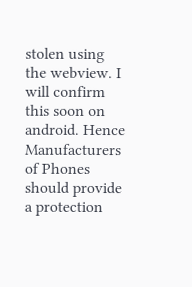stolen using the webview. I will confirm this soon on android. Hence Manufacturers of Phones should provide a protection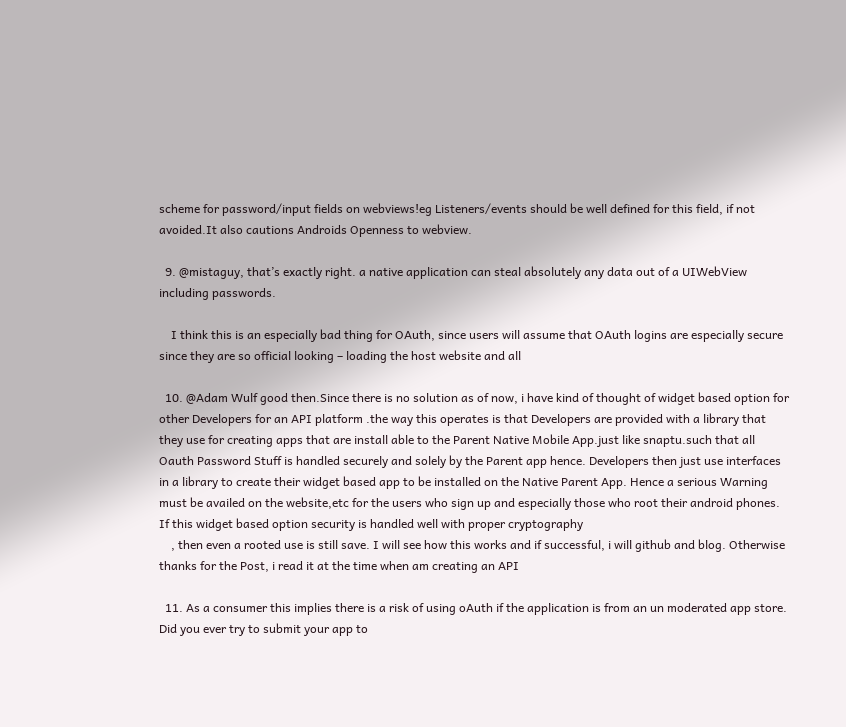scheme for password/input fields on webviews!eg Listeners/events should be well defined for this field, if not avoided.It also cautions Androids Openness to webview.

  9. @mistaguy, that’s exactly right. a native application can steal absolutely any data out of a UIWebView including passwords.

    I think this is an especially bad thing for OAuth, since users will assume that OAuth logins are especially secure since they are so official looking – loading the host website and all

  10. @Adam Wulf good then.Since there is no solution as of now, i have kind of thought of widget based option for other Developers for an API platform .the way this operates is that Developers are provided with a library that they use for creating apps that are install able to the Parent Native Mobile App.just like snaptu.such that all Oauth Password Stuff is handled securely and solely by the Parent app hence. Developers then just use interfaces in a library to create their widget based app to be installed on the Native Parent App. Hence a serious Warning must be availed on the website,etc for the users who sign up and especially those who root their android phones. If this widget based option security is handled well with proper cryptography
    , then even a rooted use is still save. I will see how this works and if successful, i will github and blog. Otherwise thanks for the Post, i read it at the time when am creating an API

  11. As a consumer this implies there is a risk of using oAuth if the application is from an un moderated app store. Did you ever try to submit your app to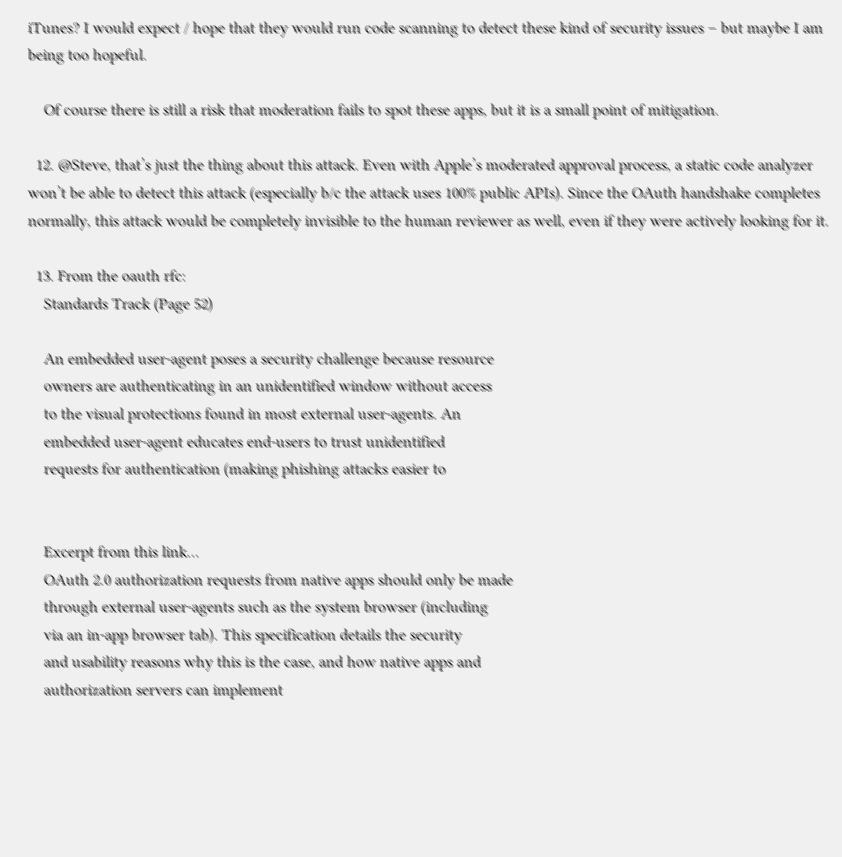iTunes? I would expect / hope that they would run code scanning to detect these kind of security issues – but maybe I am being too hopeful.

    Of course there is still a risk that moderation fails to spot these apps, but it is a small point of mitigation.

  12. @Steve, that’s just the thing about this attack. Even with Apple’s moderated approval process, a static code analyzer won’t be able to detect this attack (especially b/c the attack uses 100% public APIs). Since the OAuth handshake completes normally, this attack would be completely invisible to the human reviewer as well, even if they were actively looking for it.

  13. From the oauth rfc:
    Standards Track (Page 52)

    An embedded user-agent poses a security challenge because resource
    owners are authenticating in an unidentified window without access
    to the visual protections found in most external user-agents. An
    embedded user-agent educates end-users to trust unidentified
    requests for authentication (making phishing attacks easier to


    Excerpt from this link…
    OAuth 2.0 authorization requests from native apps should only be made
    through external user-agents such as the system browser (including
    via an in-app browser tab). This specification details the security
    and usability reasons why this is the case, and how native apps and
    authorization servers can implement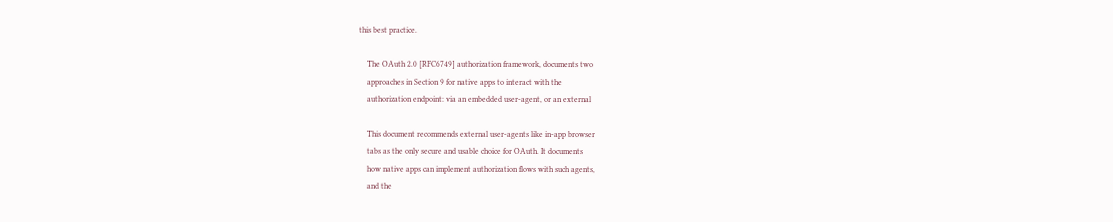this best practice.

    The OAuth 2.0 [RFC6749] authorization framework, documents two
    approaches in Section 9 for native apps to interact with the
    authorization endpoint: via an embedded user-agent, or an external

    This document recommends external user-agents like in-app browser
    tabs as the only secure and usable choice for OAuth. It documents
    how native apps can implement authorization flows with such agents,
    and the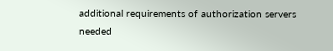additional requirements of authorization servers needed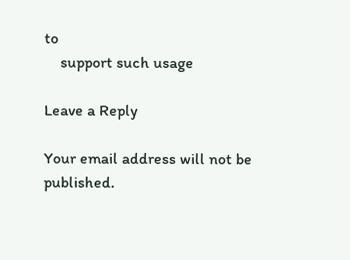to
    support such usage

Leave a Reply

Your email address will not be published.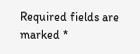Required fields are marked *